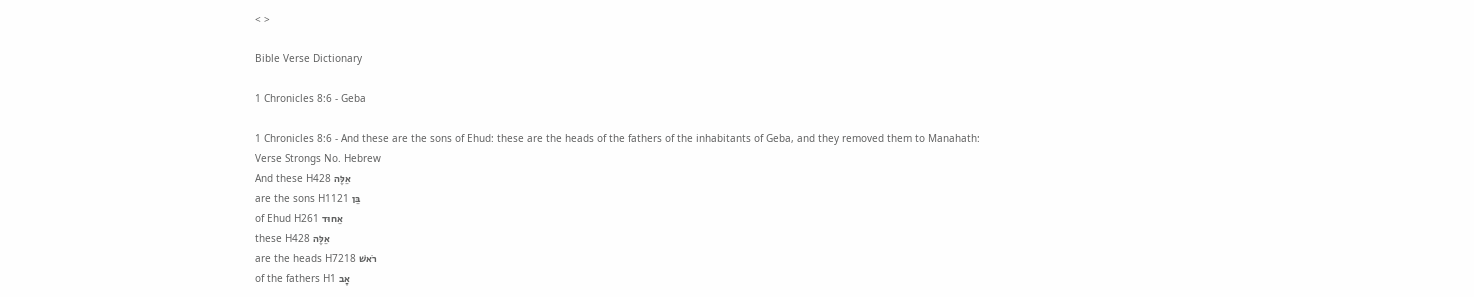< >

Bible Verse Dictionary

1 Chronicles 8:6 - Geba

1 Chronicles 8:6 - And these are the sons of Ehud: these are the heads of the fathers of the inhabitants of Geba, and they removed them to Manahath:
Verse Strongs No. Hebrew
And these H428 אֵלֶּה
are the sons H1121 בֵּן
of Ehud H261 אֵחוּד
these H428 אֵלֶּה
are the heads H7218 רֹאשׁ
of the fathers H1 אָב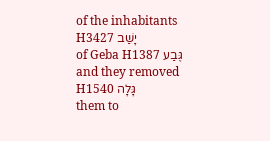of the inhabitants H3427 יָשַׁב
of Geba H1387 גֶּבַע
and they removed H1540 גָּלָה
them to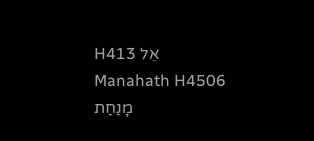H413 אֵל
Manahath H4506 מָנַחַת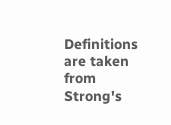Definitions are taken from Strong's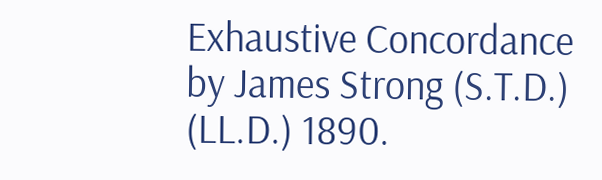Exhaustive Concordance
by James Strong (S.T.D.) (LL.D.) 1890.